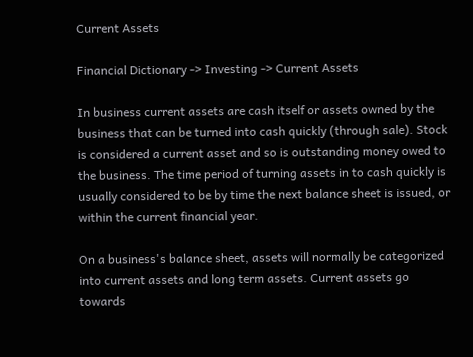Current Assets

Financial Dictionary -> Investing -> Current Assets

In business current assets are cash itself or assets owned by the business that can be turned into cash quickly (through sale). Stock is considered a current asset and so is outstanding money owed to the business. The time period of turning assets in to cash quickly is usually considered to be by time the next balance sheet is issued, or within the current financial year.

On a business's balance sheet, assets will normally be categorized into current assets and long term assets. Current assets go towards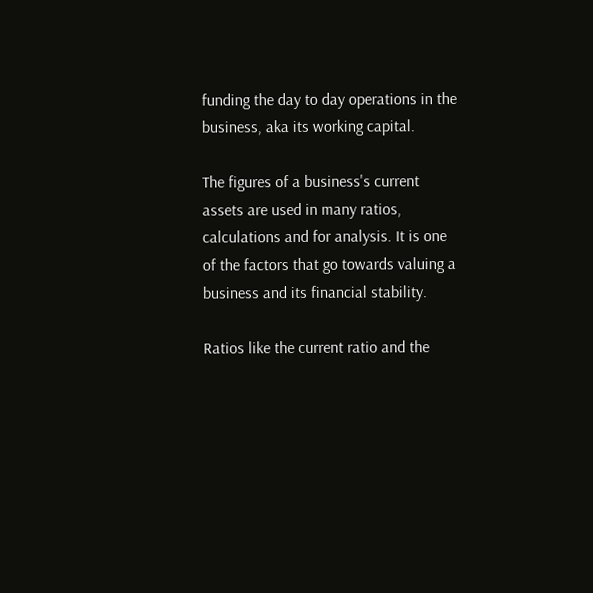funding the day to day operations in the business, aka its working capital.

The figures of a business's current assets are used in many ratios, calculations and for analysis. It is one of the factors that go towards valuing a business and its financial stability.

Ratios like the current ratio and the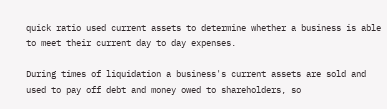quick ratio used current assets to determine whether a business is able to meet their current day to day expenses.

During times of liquidation a business's current assets are sold and used to pay off debt and money owed to shareholders, so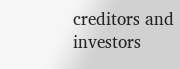creditors and investors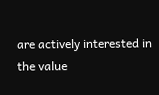are actively interested in the value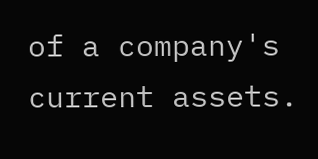of a company's current assets.